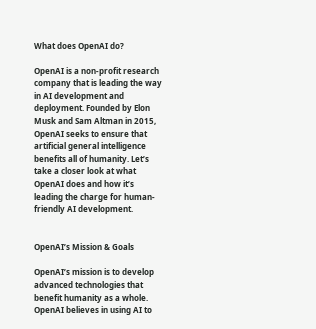What does OpenAI do?

OpenAI is a non-profit research company that is leading the way in AI development and deployment. Founded by Elon Musk and Sam Altman in 2015, OpenAI seeks to ensure that artificial general intelligence benefits all of humanity. Let’s take a closer look at what OpenAI does and how it’s leading the charge for human-friendly AI development.


OpenAI’s Mission & Goals

OpenAI’s mission is to develop advanced technologies that benefit humanity as a whole. OpenAI believes in using AI to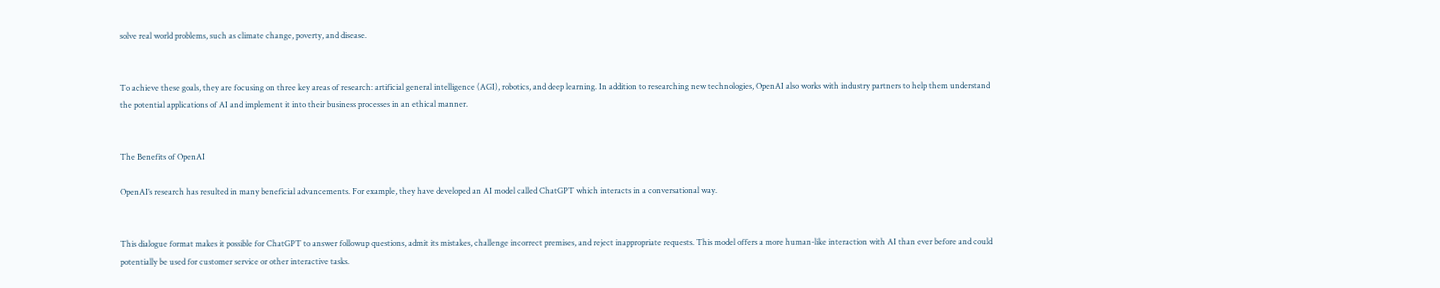solve real world problems, such as climate change, poverty, and disease.


To achieve these goals, they are focusing on three key areas of research: artificial general intelligence (AGI), robotics, and deep learning. In addition to researching new technologies, OpenAI also works with industry partners to help them understand the potential applications of AI and implement it into their business processes in an ethical manner.


The Benefits of OpenAI

OpenAI’s research has resulted in many beneficial advancements. For example, they have developed an AI model called ChatGPT which interacts in a conversational way.


This dialogue format makes it possible for ChatGPT to answer followup questions, admit its mistakes, challenge incorrect premises, and reject inappropriate requests. This model offers a more human-like interaction with AI than ever before and could potentially be used for customer service or other interactive tasks.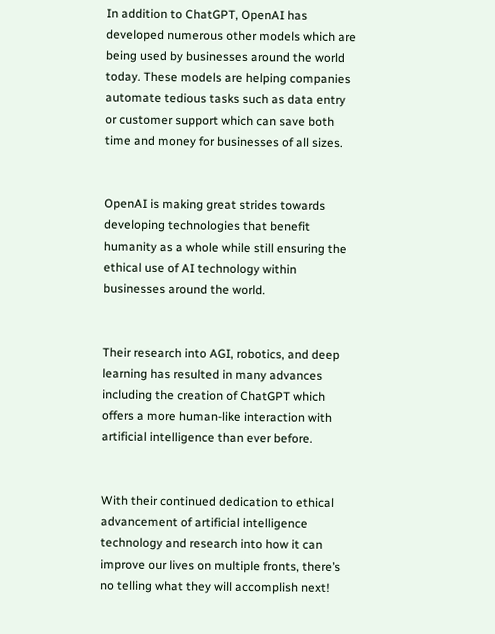In addition to ChatGPT, OpenAI has developed numerous other models which are being used by businesses around the world today. These models are helping companies automate tedious tasks such as data entry or customer support which can save both time and money for businesses of all sizes.


OpenAI is making great strides towards developing technologies that benefit humanity as a whole while still ensuring the ethical use of AI technology within businesses around the world.


Their research into AGI, robotics, and deep learning has resulted in many advances including the creation of ChatGPT which offers a more human-like interaction with artificial intelligence than ever before.


With their continued dedication to ethical advancement of artificial intelligence technology and research into how it can improve our lives on multiple fronts, there’s no telling what they will accomplish next!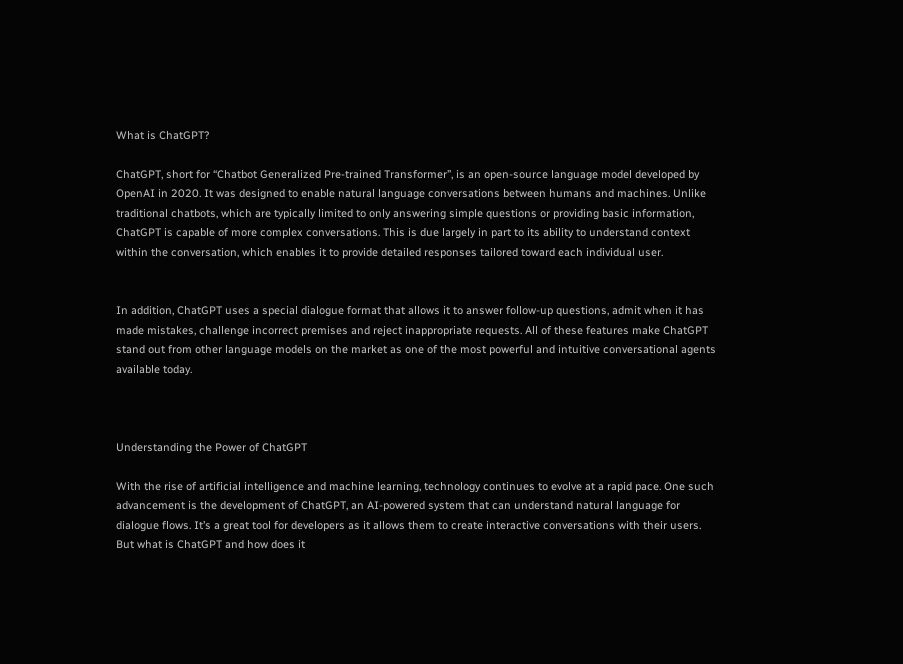What is ChatGPT?

ChatGPT, short for “Chatbot Generalized Pre-trained Transformer”, is an open-source language model developed by OpenAI in 2020. It was designed to enable natural language conversations between humans and machines. Unlike traditional chatbots, which are typically limited to only answering simple questions or providing basic information, ChatGPT is capable of more complex conversations. This is due largely in part to its ability to understand context within the conversation, which enables it to provide detailed responses tailored toward each individual user.


In addition, ChatGPT uses a special dialogue format that allows it to answer follow-up questions, admit when it has made mistakes, challenge incorrect premises and reject inappropriate requests. All of these features make ChatGPT stand out from other language models on the market as one of the most powerful and intuitive conversational agents available today.



Understanding the Power of ChatGPT

With the rise of artificial intelligence and machine learning, technology continues to evolve at a rapid pace. One such advancement is the development of ChatGPT, an AI-powered system that can understand natural language for dialogue flows. It’s a great tool for developers as it allows them to create interactive conversations with their users. But what is ChatGPT and how does it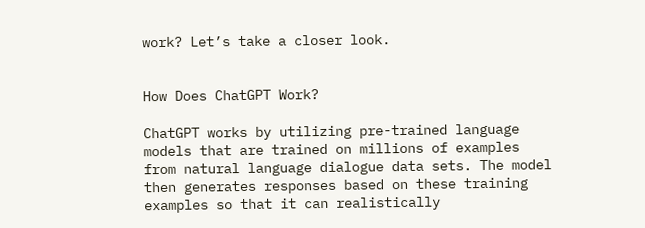work? Let’s take a closer look.


How Does ChatGPT Work?

ChatGPT works by utilizing pre-trained language models that are trained on millions of examples from natural language dialogue data sets. The model then generates responses based on these training examples so that it can realistically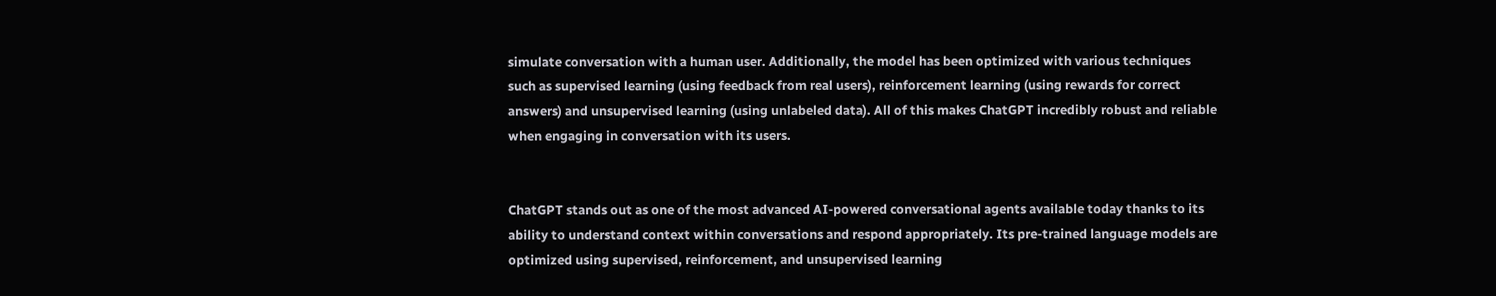simulate conversation with a human user. Additionally, the model has been optimized with various techniques such as supervised learning (using feedback from real users), reinforcement learning (using rewards for correct answers) and unsupervised learning (using unlabeled data). All of this makes ChatGPT incredibly robust and reliable when engaging in conversation with its users.


ChatGPT stands out as one of the most advanced AI-powered conversational agents available today thanks to its ability to understand context within conversations and respond appropriately. Its pre-trained language models are optimized using supervised, reinforcement, and unsupervised learning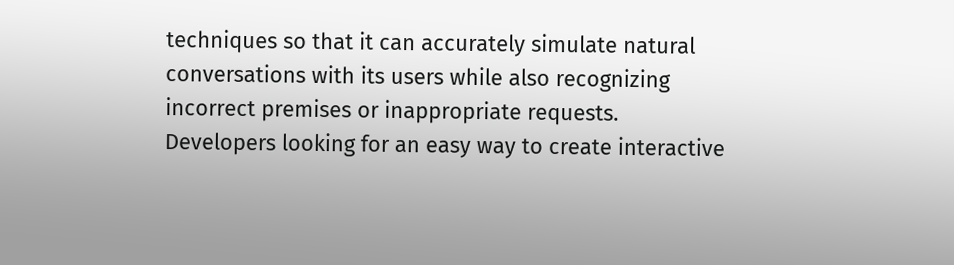techniques so that it can accurately simulate natural conversations with its users while also recognizing incorrect premises or inappropriate requests. Developers looking for an easy way to create interactive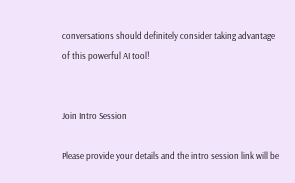conversations should definitely consider taking advantage of this powerful AI tool!


Join Intro Session

Please provide your details and the intro session link will be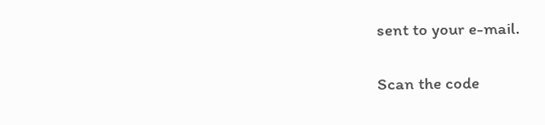sent to your e-mail.

Scan the code